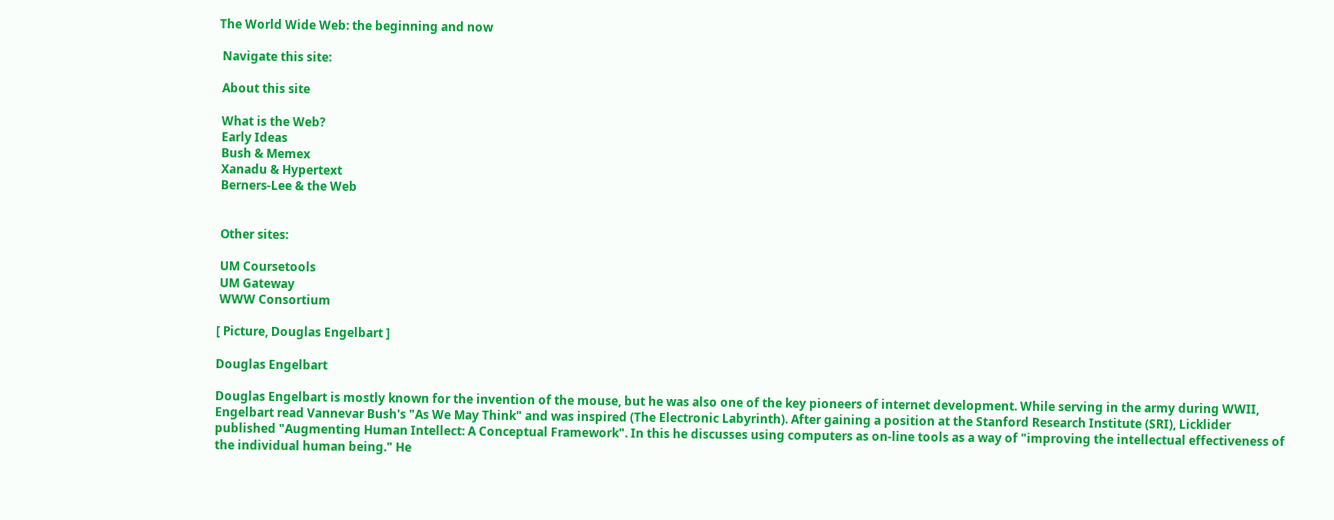The World Wide Web: the beginning and now

 Navigate this site:

 About this site

 What is the Web?
 Early Ideas
 Bush & Memex
 Xanadu & Hypertext
 Berners-Lee & the Web


 Other sites:

 UM Coursetools
 UM Gateway
 WWW Consortium

[ Picture, Douglas Engelbart ]

Douglas Engelbart

Douglas Engelbart is mostly known for the invention of the mouse, but he was also one of the key pioneers of internet development. While serving in the army during WWII, Engelbart read Vannevar Bush's "As We May Think" and was inspired (The Electronic Labyrinth). After gaining a position at the Stanford Research Institute (SRI), Licklider published "Augmenting Human Intellect: A Conceptual Framework". In this he discusses using computers as on-line tools as a way of "improving the intellectual effectiveness of the individual human being." He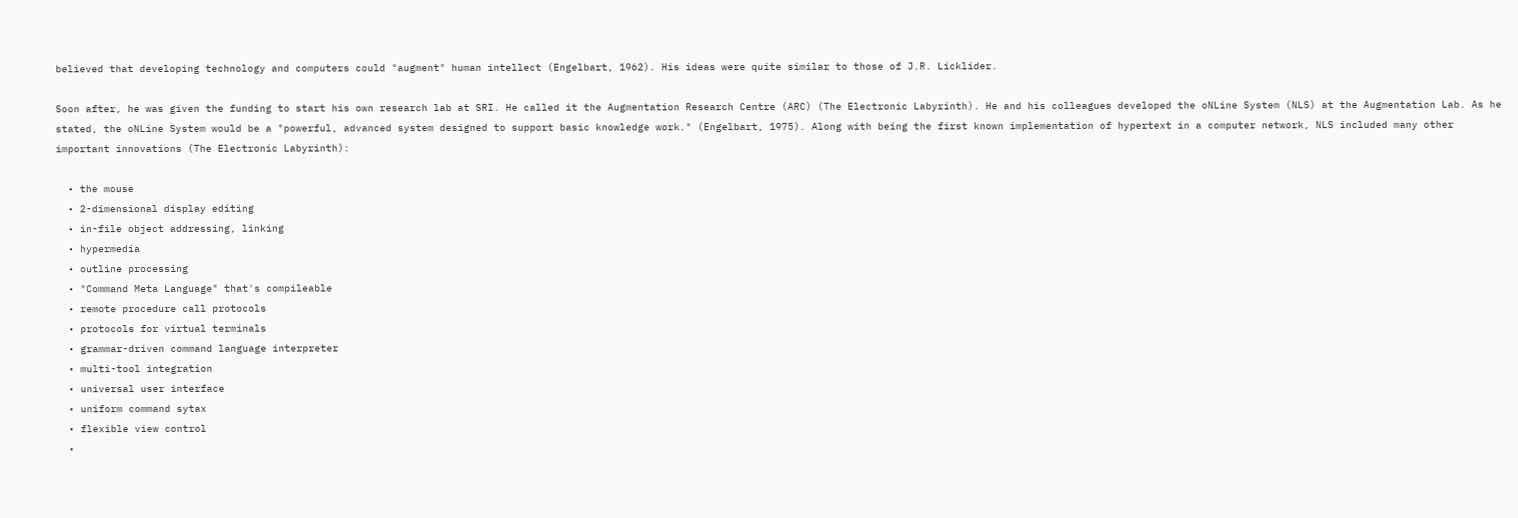believed that developing technology and computers could "augment" human intellect (Engelbart, 1962). His ideas were quite similar to those of J.R. Licklider.

Soon after, he was given the funding to start his own research lab at SRI. He called it the Augmentation Research Centre (ARC) (The Electronic Labyrinth). He and his colleagues developed the oNLine System (NLS) at the Augmentation Lab. As he stated, the oNLine System would be a "powerful, advanced system designed to support basic knowledge work." (Engelbart, 1975). Along with being the first known implementation of hypertext in a computer network, NLS included many other important innovations (The Electronic Labyrinth):

  • the mouse
  • 2-dimensional display editing
  • in-file object addressing, linking
  • hypermedia
  • outline processing
  • "Command Meta Language" that's compileable
  • remote procedure call protocols
  • protocols for virtual terminals
  • grammar-driven command language interpreter
  • multi-tool integration
  • universal user interface
  • uniform command sytax
  • flexible view control
  •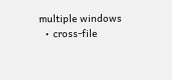multiple windows
  • cross-file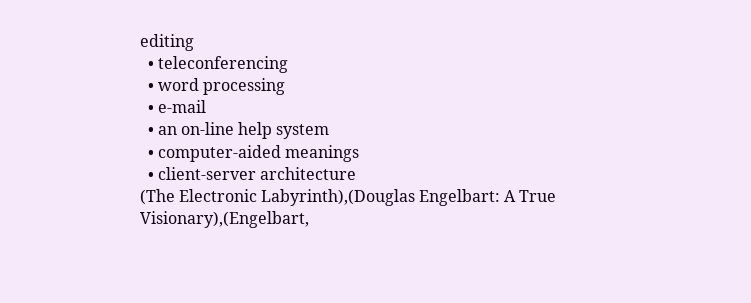editing
  • teleconferencing
  • word processing
  • e-mail
  • an on-line help system
  • computer-aided meanings
  • client-server architecture
(The Electronic Labyrinth),(Douglas Engelbart: A True Visionary),(Engelbart,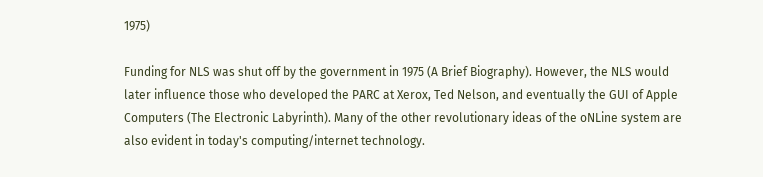1975)

Funding for NLS was shut off by the government in 1975 (A Brief Biography). However, the NLS would later influence those who developed the PARC at Xerox, Ted Nelson, and eventually the GUI of Apple Computers (The Electronic Labyrinth). Many of the other revolutionary ideas of the oNLine system are also evident in today's computing/internet technology.